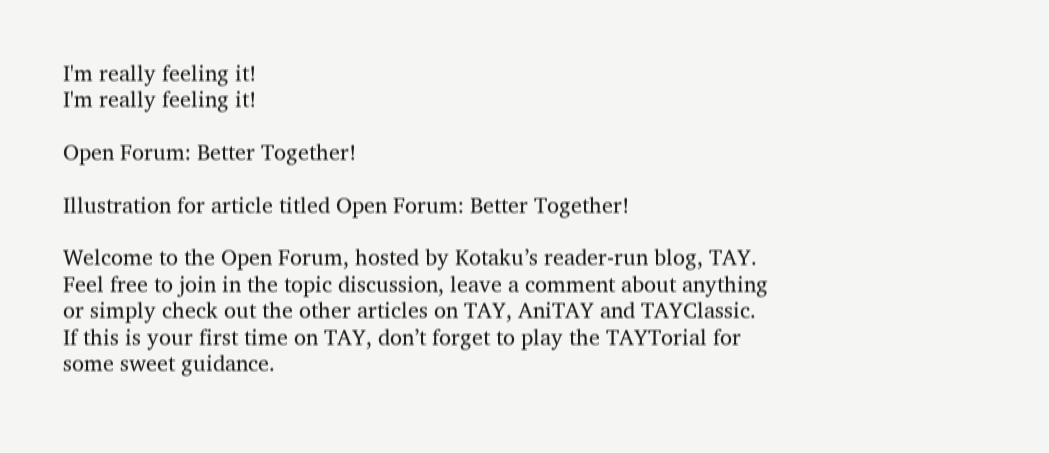I'm really feeling it!
I'm really feeling it!

Open Forum: Better Together!

Illustration for article titled Open Forum: Better Together!

Welcome to the Open Forum, hosted by Kotaku’s reader-run blog, TAY. Feel free to join in the topic discussion, leave a comment about anything or simply check out the other articles on TAY, AniTAY and TAYClassic. If this is your first time on TAY, don’t forget to play the TAYTorial for some sweet guidance.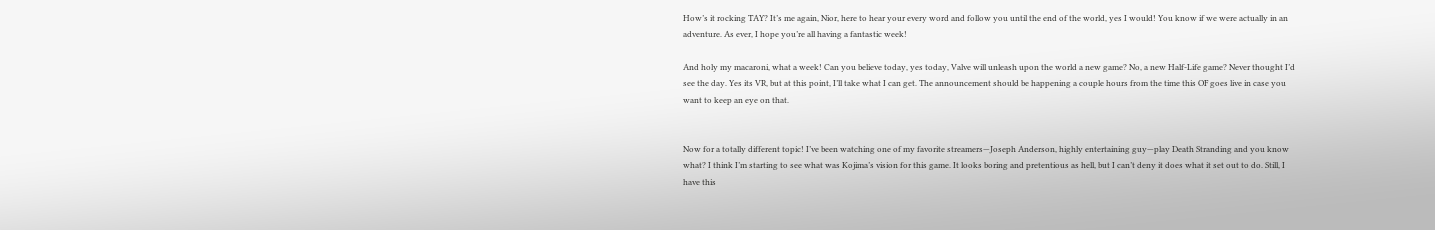How’s it rocking TAY? It’s me again, Nior, here to hear your every word and follow you until the end of the world, yes I would! You know if we were actually in an adventure. As ever, I hope you’re all having a fantastic week!

And holy my macaroni, what a week! Can you believe today, yes today, Valve will unleash upon the world a new game? No, a new Half-Life game? Never thought I’d see the day. Yes its VR, but at this point, I’ll take what I can get. The announcement should be happening a couple hours from the time this OF goes live in case you want to keep an eye on that.


Now for a totally different topic! I’ve been watching one of my favorite streamers—Joseph Anderson, highly entertaining guy—play Death Stranding and you know what? I think I’m starting to see what was Kojima’s vision for this game. It looks boring and pretentious as hell, but I can’t deny it does what it set out to do. Still, I have this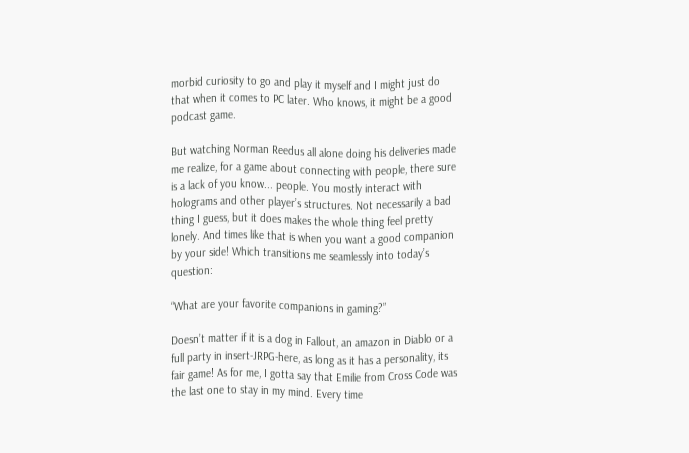morbid curiosity to go and play it myself and I might just do that when it comes to PC later. Who knows, it might be a good podcast game.

But watching Norman Reedus all alone doing his deliveries made me realize, for a game about connecting with people, there sure is a lack of you know... people. You mostly interact with holograms and other player’s structures. Not necessarily a bad thing I guess, but it does makes the whole thing feel pretty lonely. And times like that is when you want a good companion by your side! Which transitions me seamlessly into today’s question:

“What are your favorite companions in gaming?”

Doesn’t matter if it is a dog in Fallout, an amazon in Diablo or a full party in insert-JRPG-here, as long as it has a personality, its fair game! As for me, I gotta say that Emilie from Cross Code was the last one to stay in my mind. Every time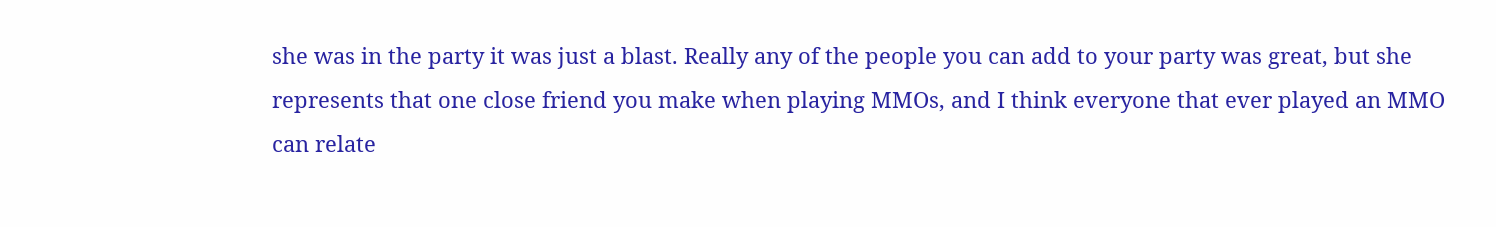she was in the party it was just a blast. Really any of the people you can add to your party was great, but she represents that one close friend you make when playing MMOs, and I think everyone that ever played an MMO can relate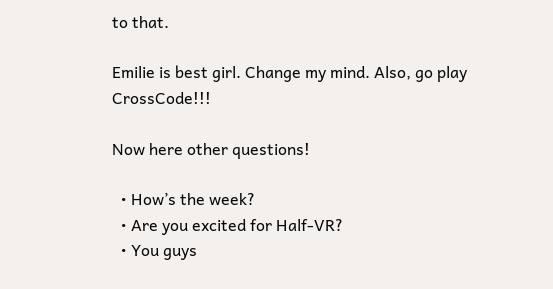to that.

Emilie is best girl. Change my mind. Also, go play CrossCode!!!

Now here other questions!

  • How’s the week?
  • Are you excited for Half-VR?
  • You guys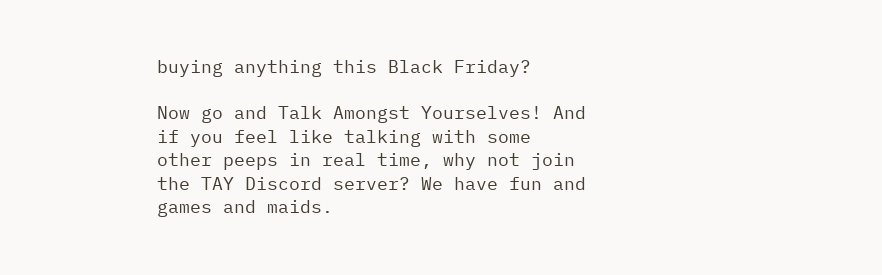buying anything this Black Friday?

Now go and Talk Amongst Yourselves! And if you feel like talking with some other peeps in real time, why not join the TAY Discord server? We have fun and games and maids.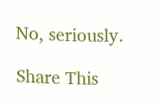No, seriously.

Share This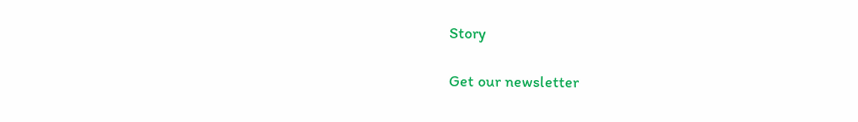Story

Get our newsletter